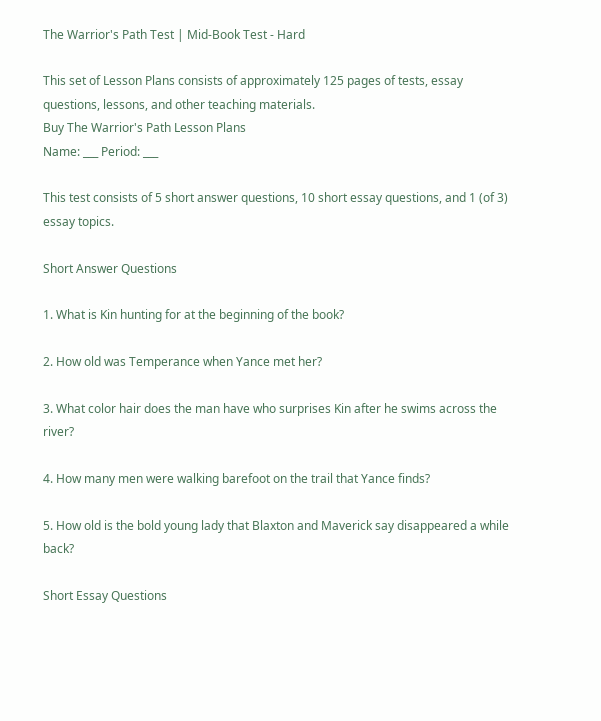The Warrior's Path Test | Mid-Book Test - Hard

This set of Lesson Plans consists of approximately 125 pages of tests, essay questions, lessons, and other teaching materials.
Buy The Warrior's Path Lesson Plans
Name: ___ Period: ___

This test consists of 5 short answer questions, 10 short essay questions, and 1 (of 3) essay topics.

Short Answer Questions

1. What is Kin hunting for at the beginning of the book?

2. How old was Temperance when Yance met her?

3. What color hair does the man have who surprises Kin after he swims across the river?

4. How many men were walking barefoot on the trail that Yance finds?

5. How old is the bold young lady that Blaxton and Maverick say disappeared a while back?

Short Essay Questions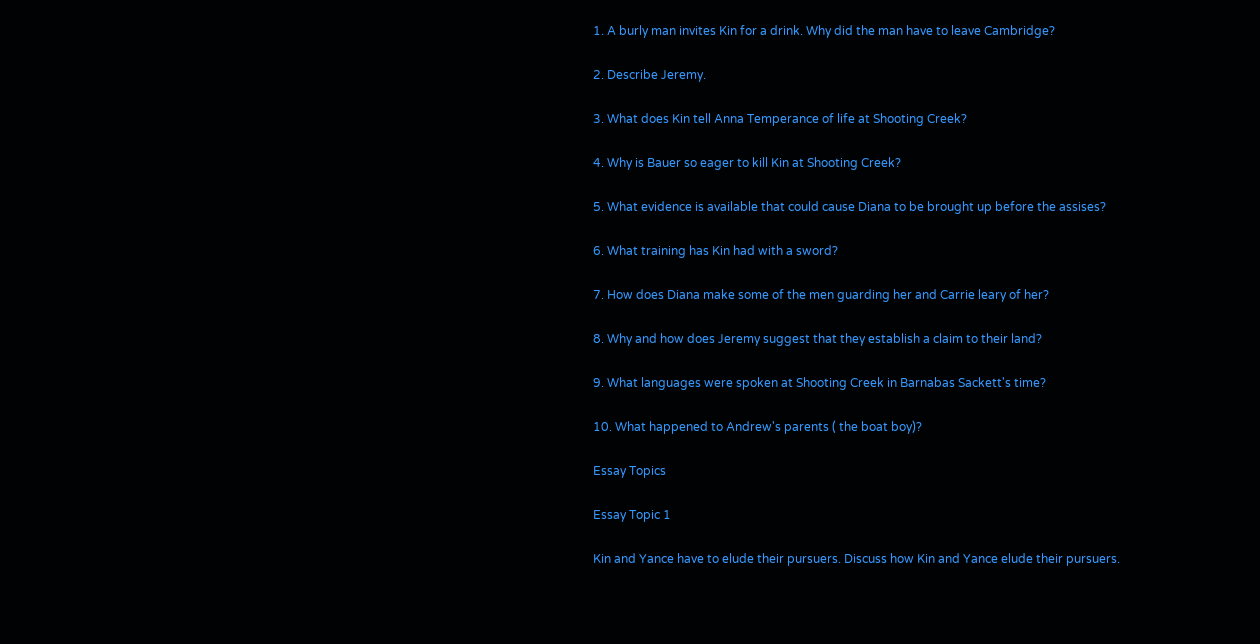1. A burly man invites Kin for a drink. Why did the man have to leave Cambridge?

2. Describe Jeremy.

3. What does Kin tell Anna Temperance of life at Shooting Creek?

4. Why is Bauer so eager to kill Kin at Shooting Creek?

5. What evidence is available that could cause Diana to be brought up before the assises?

6. What training has Kin had with a sword?

7. How does Diana make some of the men guarding her and Carrie leary of her?

8. Why and how does Jeremy suggest that they establish a claim to their land?

9. What languages were spoken at Shooting Creek in Barnabas Sackett's time?

10. What happened to Andrew's parents ( the boat boy)?

Essay Topics

Essay Topic 1

Kin and Yance have to elude their pursuers. Discuss how Kin and Yance elude their pursuers.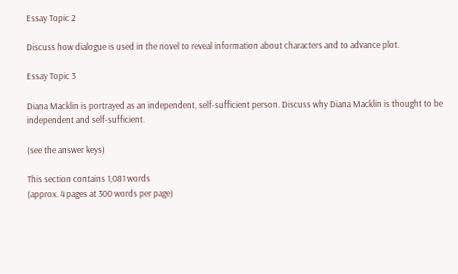Essay Topic 2

Discuss how dialogue is used in the novel to reveal information about characters and to advance plot.

Essay Topic 3

Diana Macklin is portrayed as an independent, self-sufficient person. Discuss why Diana Macklin is thought to be independent and self-sufficient.

(see the answer keys)

This section contains 1,081 words
(approx. 4 pages at 300 words per page)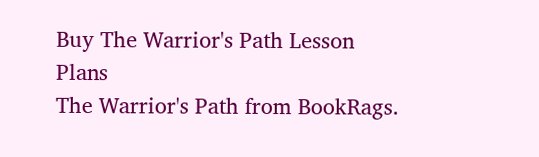Buy The Warrior's Path Lesson Plans
The Warrior's Path from BookRags.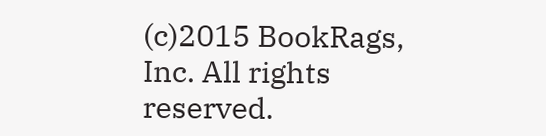(c)2015 BookRags, Inc. All rights reserved.